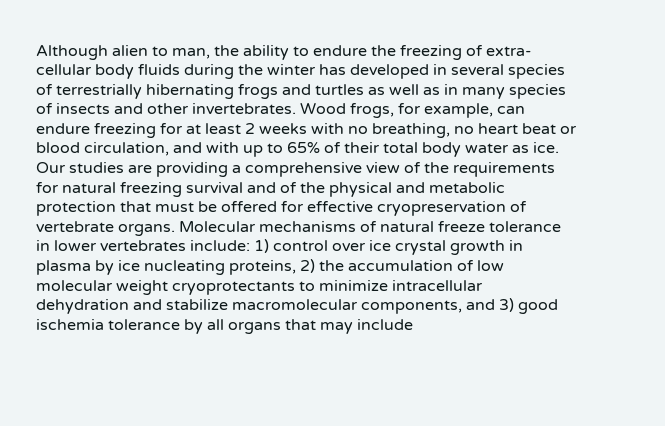Although alien to man, the ability to endure the freezing of extra-cellular body fluids during the winter has developed in several species of terrestrially hibernating frogs and turtles as well as in many species of insects and other invertebrates. Wood frogs, for example, can endure freezing for at least 2 weeks with no breathing, no heart beat or blood circulation, and with up to 65% of their total body water as ice. Our studies are providing a comprehensive view of the requirements for natural freezing survival and of the physical and metabolic protection that must be offered for effective cryopreservation of vertebrate organs. Molecular mechanisms of natural freeze tolerance in lower vertebrates include: 1) control over ice crystal growth in plasma by ice nucleating proteins, 2) the accumulation of low molecular weight cryoprotectants to minimize intracellular dehydration and stabilize macromolecular components, and 3) good ischemia tolerance by all organs that may include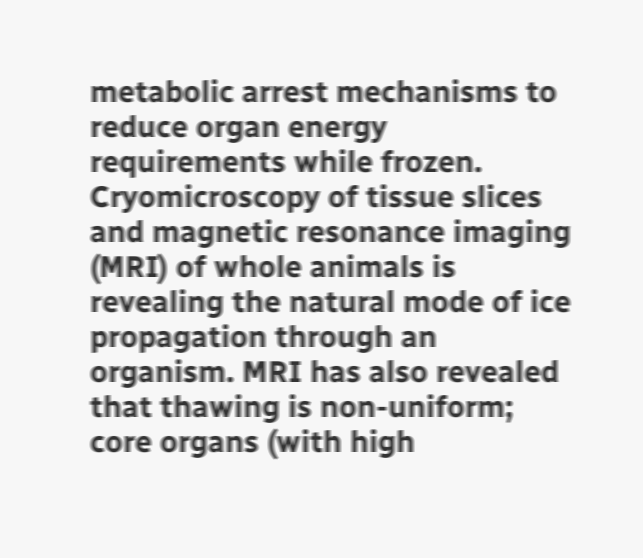metabolic arrest mechanisms to reduce organ energy requirements while frozen. Cryomicroscopy of tissue slices and magnetic resonance imaging (MRI) of whole animals is revealing the natural mode of ice propagation through an organism. MRI has also revealed that thawing is non-uniform; core organs (with high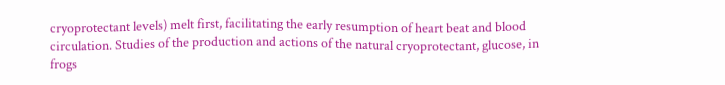cryoprotectant levels) melt first, facilitating the early resumption of heart beat and blood circulation. Studies of the production and actions of the natural cryoprotectant, glucose, in frogs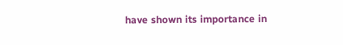have shown its importance in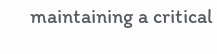maintaining a critical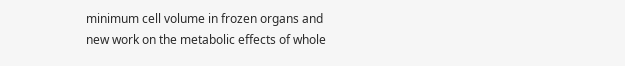minimum cell volume in frozen organs and new work on the metabolic effects of whole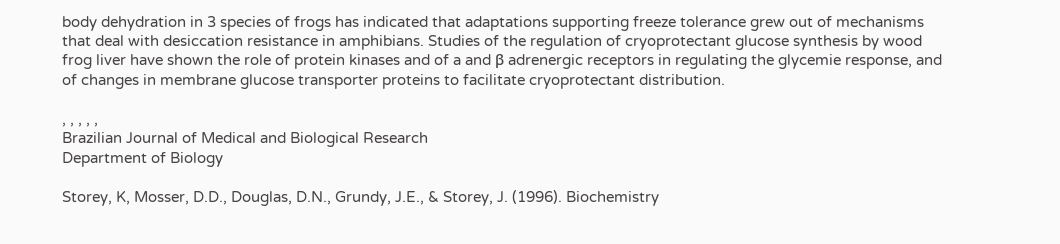body dehydration in 3 species of frogs has indicated that adaptations supporting freeze tolerance grew out of mechanisms that deal with desiccation resistance in amphibians. Studies of the regulation of cryoprotectant glucose synthesis by wood frog liver have shown the role of protein kinases and of a and β adrenergic receptors in regulating the glycemie response, and of changes in membrane glucose transporter proteins to facilitate cryoprotectant distribution.

, , , , ,
Brazilian Journal of Medical and Biological Research
Department of Biology

Storey, K, Mosser, D.D., Douglas, D.N., Grundy, J.E., & Storey, J. (1996). Biochemistry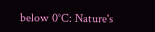below 0°C: Nature's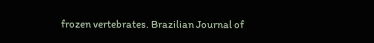frozen vertebrates. Brazilian Journal of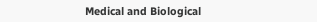Medical and Biological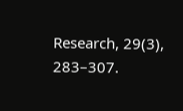Research, 29(3), 283–307.